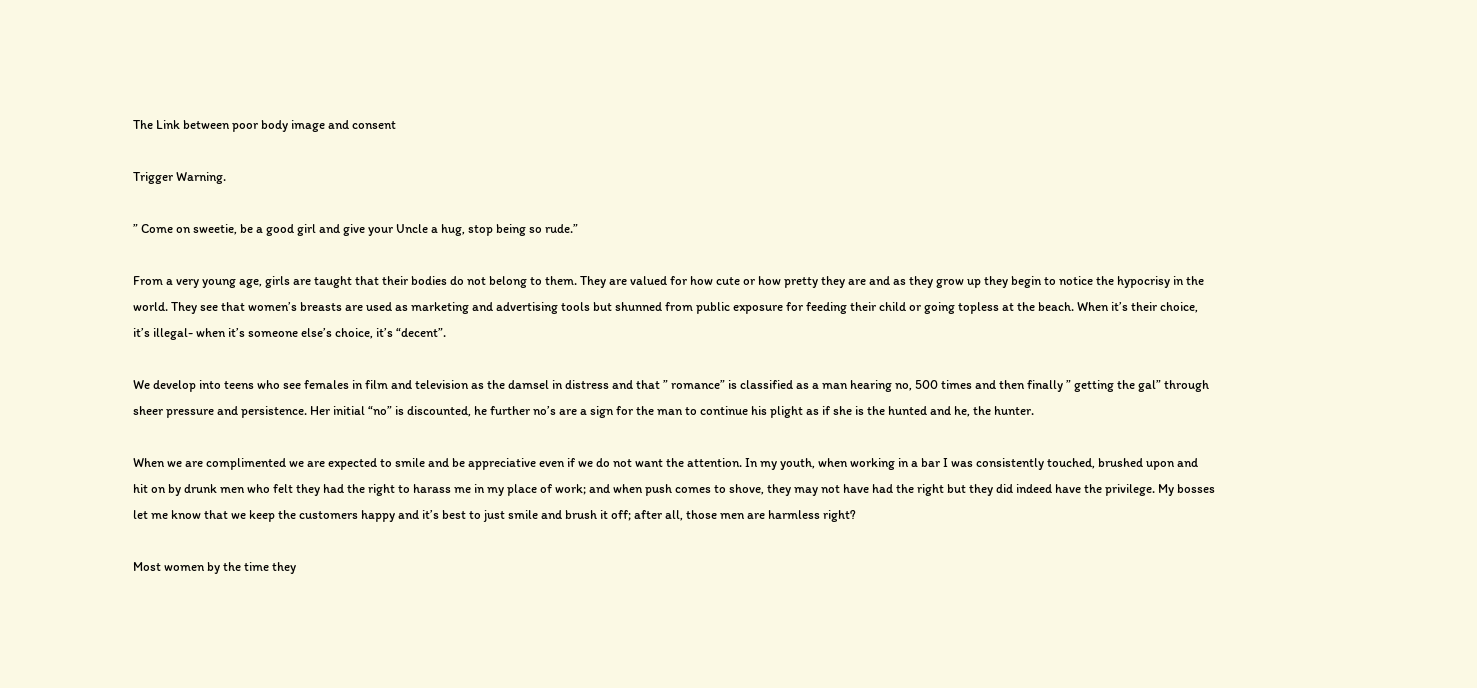The Link between poor body image and consent

Trigger Warning.

” Come on sweetie, be a good girl and give your Uncle a hug, stop being so rude.”

From a very young age, girls are taught that their bodies do not belong to them. They are valued for how cute or how pretty they are and as they grow up they begin to notice the hypocrisy in the world. They see that women’s breasts are used as marketing and advertising tools but shunned from public exposure for feeding their child or going topless at the beach. When it’s their choice, it’s illegal- when it’s someone else’s choice, it’s “decent”.

We develop into teens who see females in film and television as the damsel in distress and that ” romance” is classified as a man hearing no, 500 times and then finally ” getting the gal” through sheer pressure and persistence. Her initial “no” is discounted, he further no’s are a sign for the man to continue his plight as if she is the hunted and he, the hunter.

When we are complimented we are expected to smile and be appreciative even if we do not want the attention. In my youth, when working in a bar I was consistently touched, brushed upon and hit on by drunk men who felt they had the right to harass me in my place of work; and when push comes to shove, they may not have had the right but they did indeed have the privilege. My bosses let me know that we keep the customers happy and it’s best to just smile and brush it off; after all, those men are harmless right?

Most women by the time they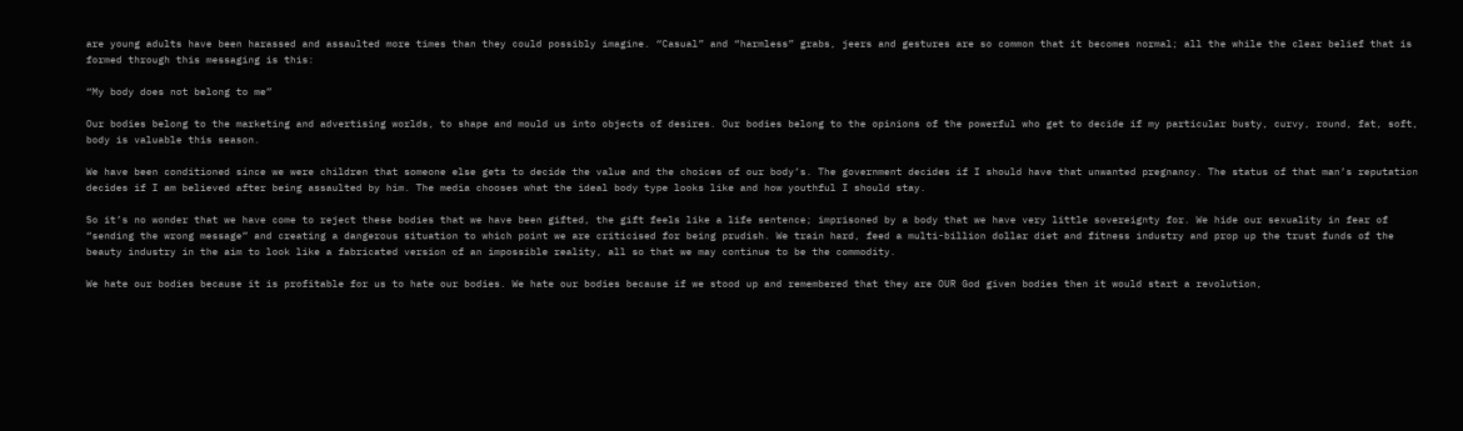are young adults have been harassed and assaulted more times than they could possibly imagine. “Casual” and “harmless” grabs, jeers and gestures are so common that it becomes normal; all the while the clear belief that is formed through this messaging is this:

“My body does not belong to me”

Our bodies belong to the marketing and advertising worlds, to shape and mould us into objects of desires. Our bodies belong to the opinions of the powerful who get to decide if my particular busty, curvy, round, fat, soft, body is valuable this season.

We have been conditioned since we were children that someone else gets to decide the value and the choices of our body’s. The government decides if I should have that unwanted pregnancy. The status of that man’s reputation decides if I am believed after being assaulted by him. The media chooses what the ideal body type looks like and how youthful I should stay.

So it’s no wonder that we have come to reject these bodies that we have been gifted, the gift feels like a life sentence; imprisoned by a body that we have very little sovereignty for. We hide our sexuality in fear of “sending the wrong message” and creating a dangerous situation to which point we are criticised for being prudish. We train hard, feed a multi-billion dollar diet and fitness industry and prop up the trust funds of the beauty industry in the aim to look like a fabricated version of an impossible reality, all so that we may continue to be the commodity.

We hate our bodies because it is profitable for us to hate our bodies. We hate our bodies because if we stood up and remembered that they are OUR God given bodies then it would start a revolution,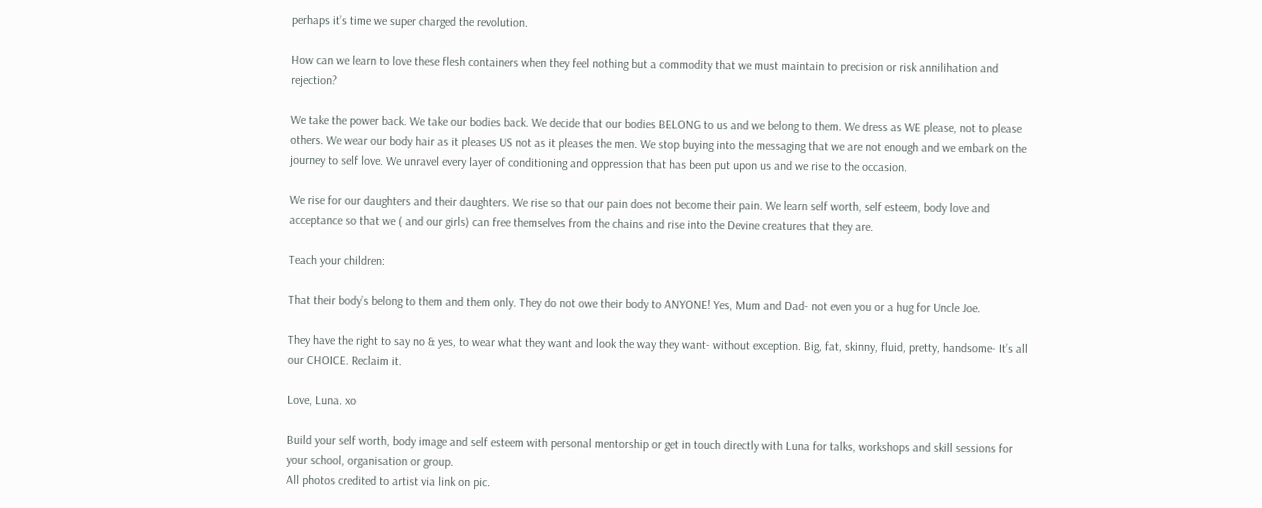perhaps it’s time we super charged the revolution.

How can we learn to love these flesh containers when they feel nothing but a commodity that we must maintain to precision or risk annilihation and rejection?

We take the power back. We take our bodies back. We decide that our bodies BELONG to us and we belong to them. We dress as WE please, not to please others. We wear our body hair as it pleases US not as it pleases the men. We stop buying into the messaging that we are not enough and we embark on the journey to self love. We unravel every layer of conditioning and oppression that has been put upon us and we rise to the occasion.

We rise for our daughters and their daughters. We rise so that our pain does not become their pain. We learn self worth, self esteem, body love and acceptance so that we ( and our girls) can free themselves from the chains and rise into the Devine creatures that they are.

Teach your children:

That their body’s belong to them and them only. They do not owe their body to ANYONE! Yes, Mum and Dad- not even you or a hug for Uncle Joe.

They have the right to say no & yes, to wear what they want and look the way they want- without exception. Big, fat, skinny, fluid, pretty, handsome- It’s all our CHOICE. Reclaim it.

Love, Luna. xo

Build your self worth, body image and self esteem with personal mentorship or get in touch directly with Luna for talks, workshops and skill sessions for your school, organisation or group.
All photos credited to artist via link on pic.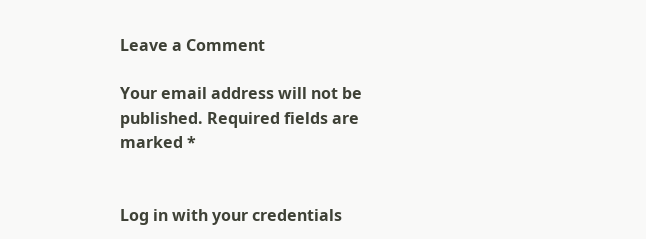Leave a Comment

Your email address will not be published. Required fields are marked *


Log in with your credentials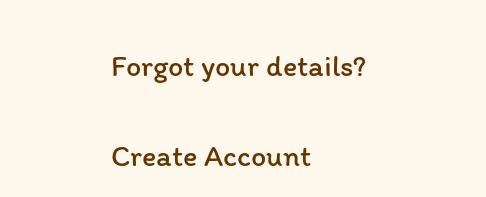Forgot your details?

Create Account